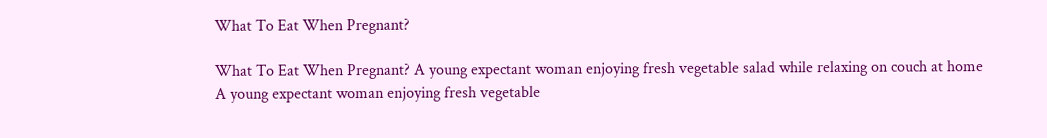What To Eat When Pregnant?

What To Eat When Pregnant? A young expectant woman enjoying fresh vegetable salad while relaxing on couch at home
A young expectant woman enjoying fresh vegetable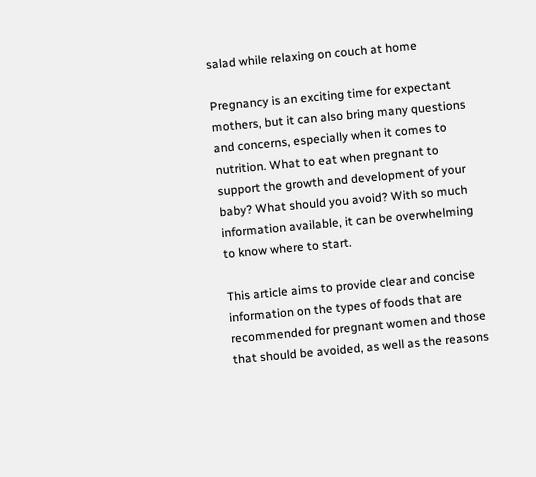salad while relaxing on couch at home

Pregnancy is an exciting time for expectant mothers, but it can also bring many questions and concerns, especially when it comes to nutrition. What to eat when pregnant to support the growth and development of your baby? What should you avoid? With so much information available, it can be overwhelming to know where to start.

This article aims to provide clear and concise information on the types of foods that are recommended for pregnant women and those that should be avoided, as well as the reasons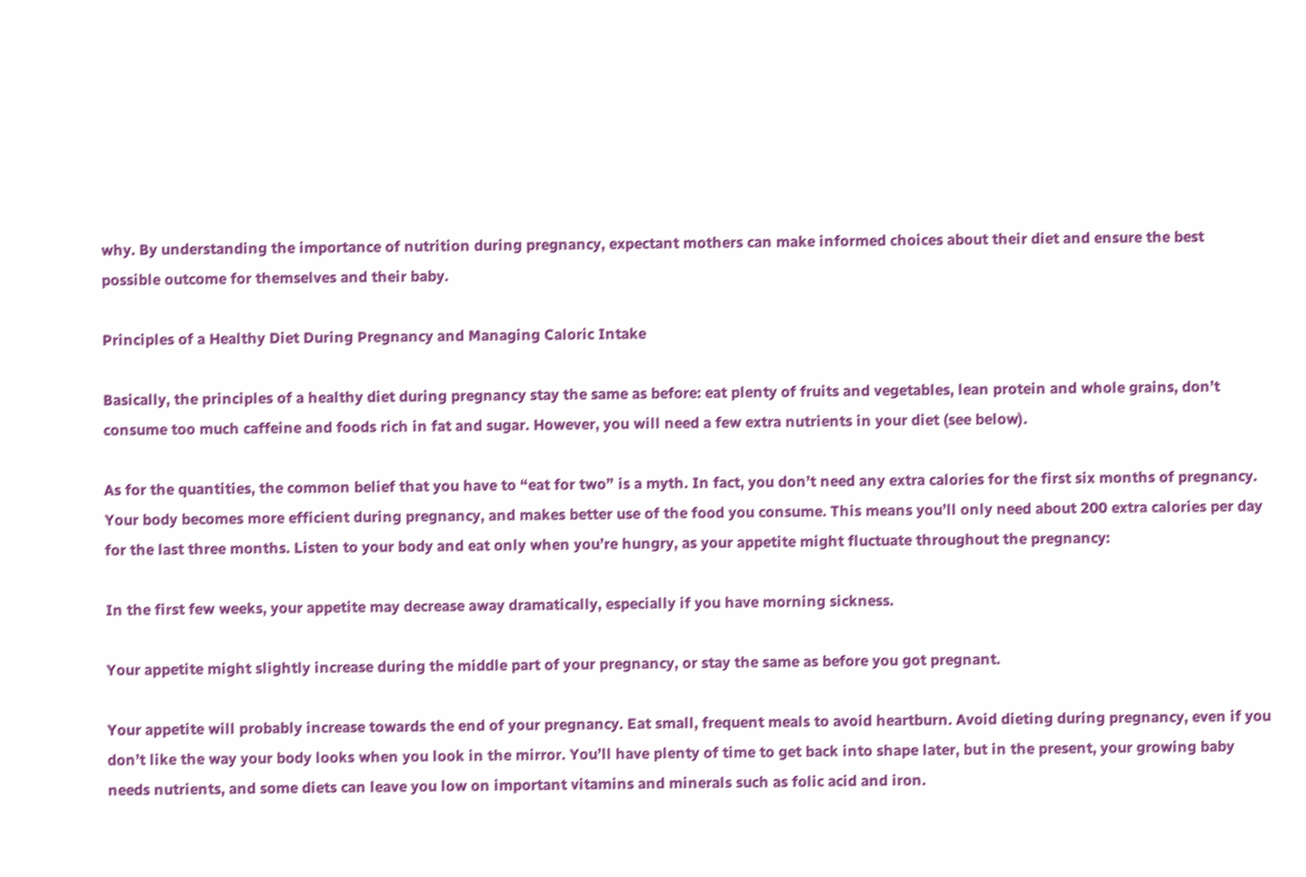why. By understanding the importance of nutrition during pregnancy, expectant mothers can make informed choices about their diet and ensure the best possible outcome for themselves and their baby.

Principles of a Healthy Diet During Pregnancy and Managing Caloric Intake

Basically, the principles of a healthy diet during pregnancy stay the same as before: eat plenty of fruits and vegetables, lean protein and whole grains, don’t consume too much caffeine and foods rich in fat and sugar. However, you will need a few extra nutrients in your diet (see below).

As for the quantities, the common belief that you have to “eat for two” is a myth. In fact, you don’t need any extra calories for the first six months of pregnancy. Your body becomes more efficient during pregnancy, and makes better use of the food you consume. This means you’ll only need about 200 extra calories per day for the last three months. Listen to your body and eat only when you’re hungry, as your appetite might fluctuate throughout the pregnancy:

In the first few weeks, your appetite may decrease away dramatically, especially if you have morning sickness.

Your appetite might slightly increase during the middle part of your pregnancy, or stay the same as before you got pregnant.

Your appetite will probably increase towards the end of your pregnancy. Eat small, frequent meals to avoid heartburn. Avoid dieting during pregnancy, even if you don’t like the way your body looks when you look in the mirror. You’ll have plenty of time to get back into shape later, but in the present, your growing baby needs nutrients, and some diets can leave you low on important vitamins and minerals such as folic acid and iron.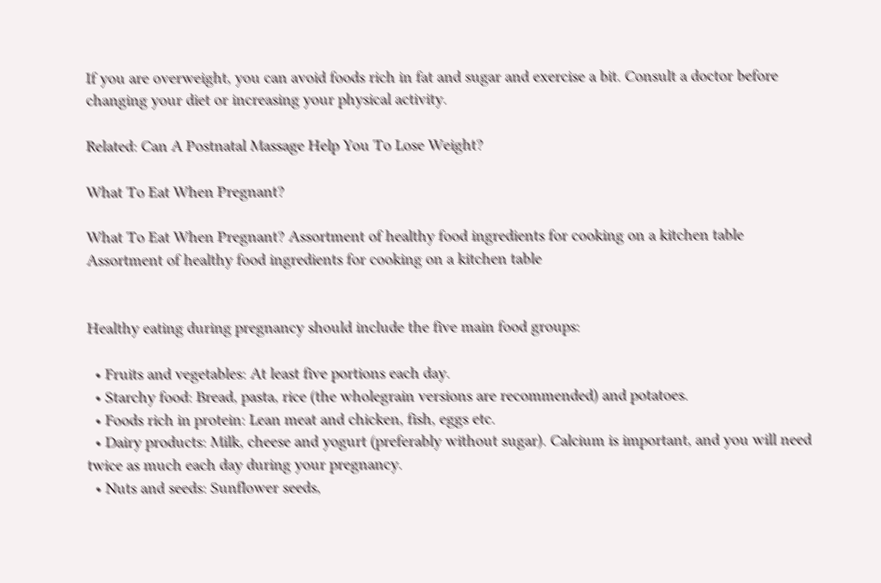If you are overweight, you can avoid foods rich in fat and sugar and exercise a bit. Consult a doctor before changing your diet or increasing your physical activity.

Related: Can A Postnatal Massage Help You To Lose Weight?

What To Eat When Pregnant?

What To Eat When Pregnant? Assortment of healthy food ingredients for cooking on a kitchen table
Assortment of healthy food ingredients for cooking on a kitchen table


Healthy eating during pregnancy should include the five main food groups:

  • Fruits and vegetables: At least five portions each day.
  • Starchy food: Bread, pasta, rice (the wholegrain versions are recommended) and potatoes.
  • Foods rich in protein: Lean meat and chicken, fish, eggs etc.
  • Dairy products: Milk, cheese and yogurt (preferably without sugar). Calcium is important, and you will need twice as much each day during your pregnancy.
  • Nuts and seeds: Sunflower seeds,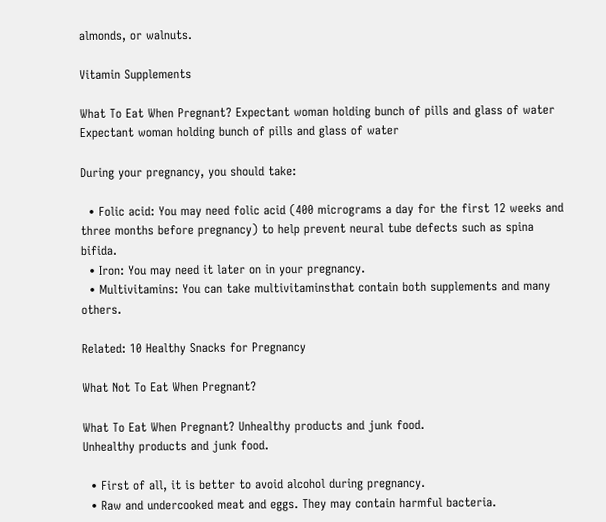almonds, or walnuts.

Vitamin Supplements

What To Eat When Pregnant? Expectant woman holding bunch of pills and glass of water
Expectant woman holding bunch of pills and glass of water

During your pregnancy, you should take:

  • Folic acid: You may need folic acid (400 micrograms a day for the first 12 weeks and three months before pregnancy) to help prevent neural tube defects such as spina bifida.
  • Iron: You may need it later on in your pregnancy.
  • Multivitamins: You can take multivitaminsthat contain both supplements and many others.

Related: 10 Healthy Snacks for Pregnancy

What Not To Eat When Pregnant?

What To Eat When Pregnant? Unhealthy products and junk food.
Unhealthy products and junk food.

  • First of all, it is better to avoid alcohol during pregnancy.
  • Raw and undercooked meat and eggs. They may contain harmful bacteria.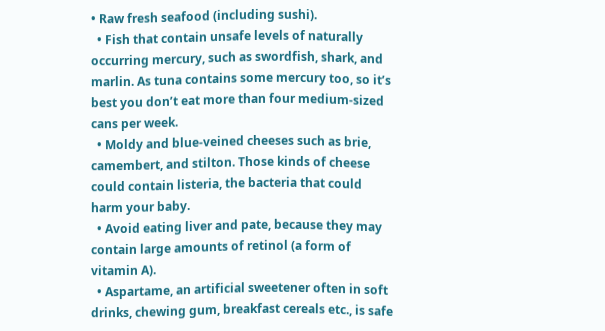• Raw fresh seafood (including sushi).
  • Fish that contain unsafe levels of naturally occurring mercury, such as swordfish, shark, and marlin. As tuna contains some mercury too, so it’s best you don’t eat more than four medium-sized cans per week.
  • Moldy and blue-veined cheeses such as brie, camembert, and stilton. Those kinds of cheese could contain listeria, the bacteria that could harm your baby.
  • Avoid eating liver and pate, because they may contain large amounts of retinol (a form of vitamin A).
  • Aspartame, an artificial sweetener often in soft drinks, chewing gum, breakfast cereals etc., is safe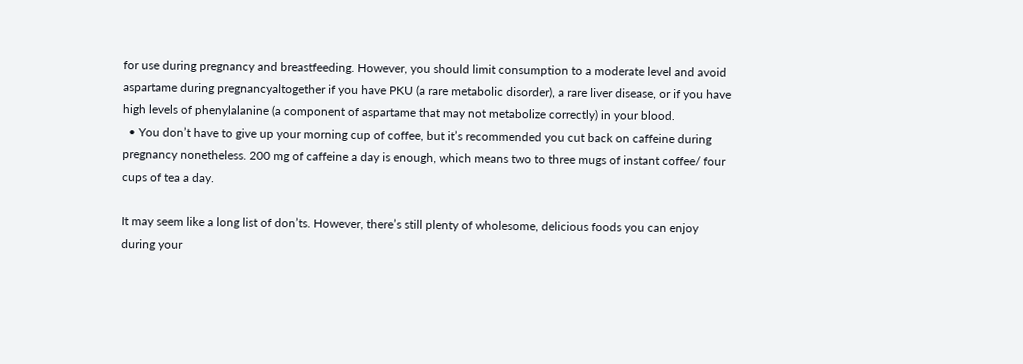for use during pregnancy and breastfeeding. However, you should limit consumption to a moderate level and avoid aspartame during pregnancyaltogether if you have PKU (a rare metabolic disorder), a rare liver disease, or if you have high levels of phenylalanine (a component of aspartame that may not metabolize correctly) in your blood.
  • You don’t have to give up your morning cup of coffee, but it’s recommended you cut back on caffeine during pregnancy nonetheless. 200 mg of caffeine a day is enough, which means two to three mugs of instant coffee/ four cups of tea a day.

It may seem like a long list of don’ts. However, there’s still plenty of wholesome, delicious foods you can enjoy during your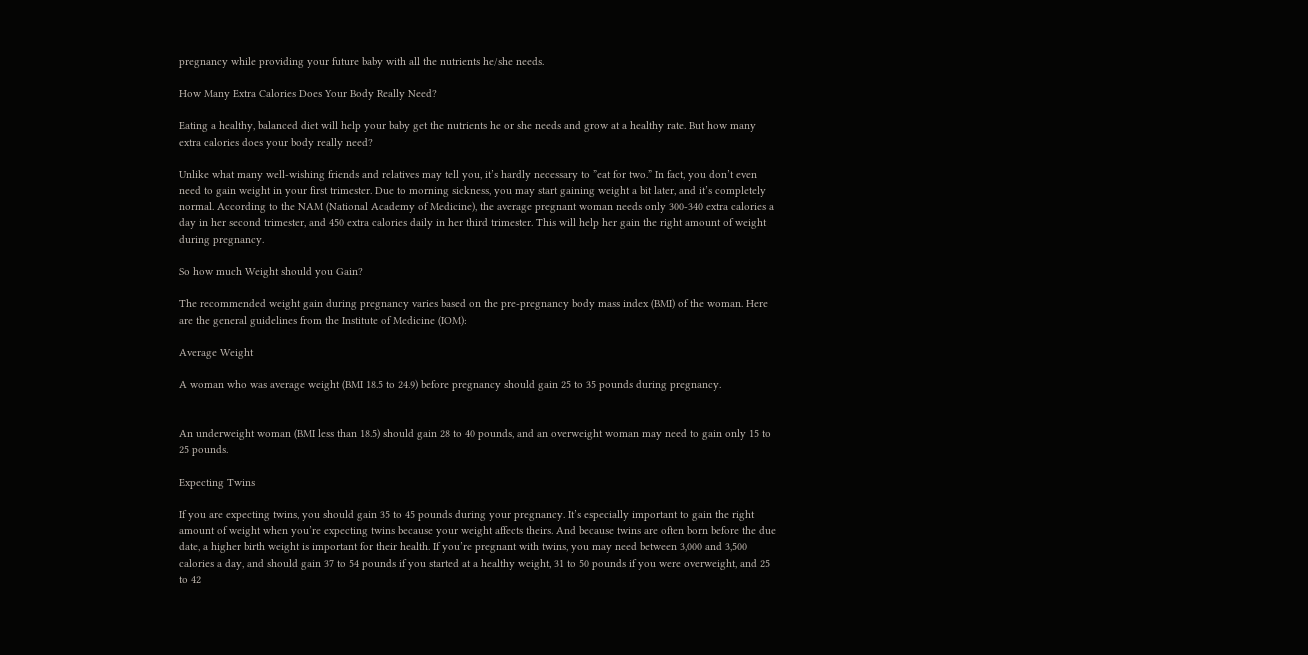pregnancy while providing your future baby with all the nutrients he/she needs.

How Many Extra Calories Does Your Body Really Need?

Eating a healthy, balanced diet will help your baby get the nutrients he or she needs and grow at a healthy rate. But how many extra calories does your body really need?

Unlike what many well-wishing friends and relatives may tell you, it’s hardly necessary to ”eat for two.” In fact, you don’t even need to gain weight in your first trimester. Due to morning sickness, you may start gaining weight a bit later, and it’s completely normal. According to the NAM (National Academy of Medicine), the average pregnant woman needs only 300-340 extra calories a day in her second trimester, and 450 extra calories daily in her third trimester. This will help her gain the right amount of weight during pregnancy.

So how much Weight should you Gain?

The recommended weight gain during pregnancy varies based on the pre-pregnancy body mass index (BMI) of the woman. Here are the general guidelines from the Institute of Medicine (IOM):

Average Weight

A woman who was average weight (BMI 18.5 to 24.9) before pregnancy should gain 25 to 35 pounds during pregnancy.


An underweight woman (BMI less than 18.5) should gain 28 to 40 pounds, and an overweight woman may need to gain only 15 to 25 pounds.

Expecting Twins

If you are expecting twins, you should gain 35 to 45 pounds during your pregnancy. It’s especially important to gain the right amount of weight when you’re expecting twins because your weight affects theirs. And because twins are often born before the due date, a higher birth weight is important for their health. If you’re pregnant with twins, you may need between 3,000 and 3,500 calories a day, and should gain 37 to 54 pounds if you started at a healthy weight, 31 to 50 pounds if you were overweight, and 25 to 42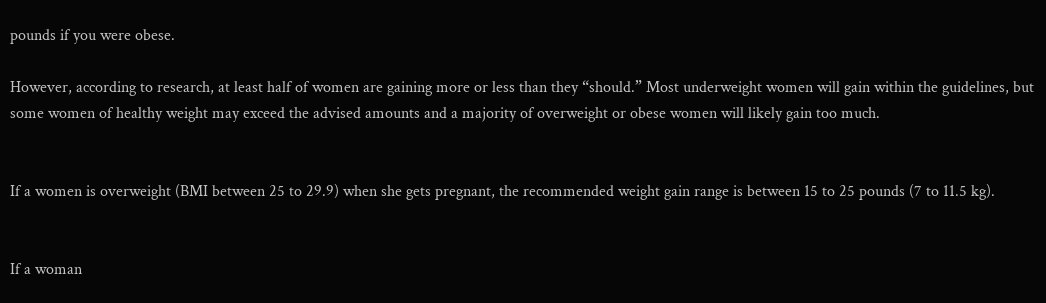pounds if you were obese.

However, according to research, at least half of women are gaining more or less than they “should.” Most underweight women will gain within the guidelines, but some women of healthy weight may exceed the advised amounts and a majority of overweight or obese women will likely gain too much.


If a women is overweight (BMI between 25 to 29.9) when she gets pregnant, the recommended weight gain range is between 15 to 25 pounds (7 to 11.5 kg).


If a woman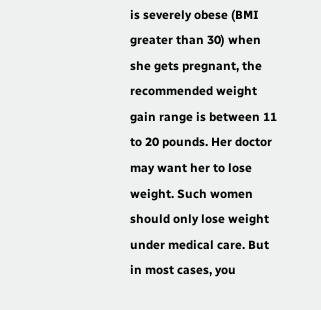is severely obese (BMI greater than 30) when she gets pregnant, the recommended weight gain range is between 11 to 20 pounds. Her doctor may want her to lose weight. Such women should only lose weight under medical care. But in most cases, you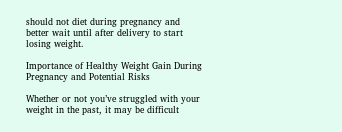should not diet during pregnancy and better wait until after delivery to start losing weight.

Importance of Healthy Weight Gain During Pregnancy and Potential Risks

Whether or not you’ve struggled with your weight in the past, it may be difficult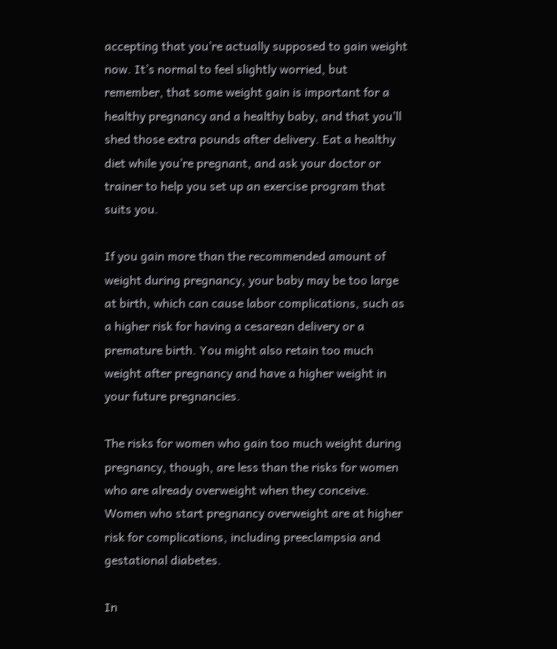accepting that you’re actually supposed to gain weight now. It’s normal to feel slightly worried, but remember, that some weight gain is important for a healthy pregnancy and a healthy baby, and that you’ll shed those extra pounds after delivery. Eat a healthy diet while you’re pregnant, and ask your doctor or trainer to help you set up an exercise program that suits you.

If you gain more than the recommended amount of weight during pregnancy, your baby may be too large at birth, which can cause labor complications, such as a higher risk for having a cesarean delivery or a premature birth. You might also retain too much weight after pregnancy and have a higher weight in your future pregnancies.

The risks for women who gain too much weight during pregnancy, though, are less than the risks for women who are already overweight when they conceive. Women who start pregnancy overweight are at higher risk for complications, including preeclampsia and gestational diabetes.

In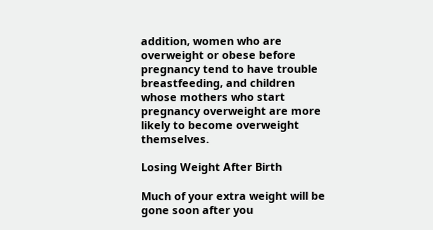addition, women who are overweight or obese before pregnancy tend to have trouble breastfeeding, and children whose mothers who start pregnancy overweight are more likely to become overweight themselves.

Losing Weight After Birth

Much of your extra weight will be gone soon after you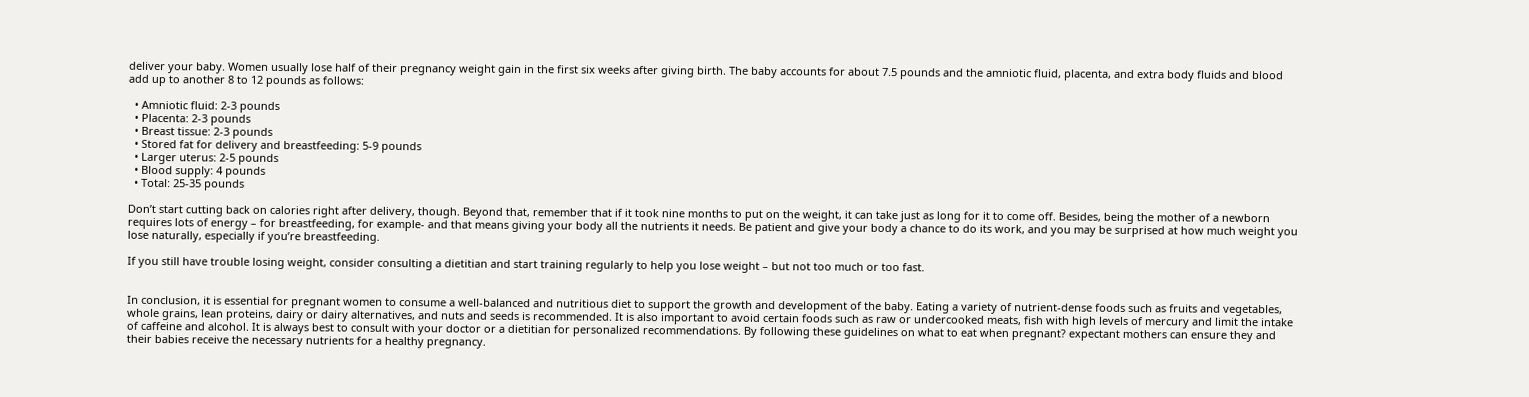deliver your baby. Women usually lose half of their pregnancy weight gain in the first six weeks after giving birth. The baby accounts for about 7.5 pounds and the amniotic fluid, placenta, and extra body fluids and blood add up to another 8 to 12 pounds as follows:

  • Amniotic fluid: 2-3 pounds
  • Placenta: 2-3 pounds
  • Breast tissue: 2-3 pounds
  • Stored fat for delivery and breastfeeding: 5-9 pounds
  • Larger uterus: 2-5 pounds
  • Blood supply: 4 pounds
  • Total: 25-35 pounds

Don’t start cutting back on calories right after delivery, though. Beyond that, remember that if it took nine months to put on the weight, it can take just as long for it to come off. Besides, being the mother of a newborn requires lots of energy – for breastfeeding, for example- and that means giving your body all the nutrients it needs. Be patient and give your body a chance to do its work, and you may be surprised at how much weight you lose naturally, especially if you’re breastfeeding.

If you still have trouble losing weight, consider consulting a dietitian and start training regularly to help you lose weight – but not too much or too fast.


In conclusion, it is essential for pregnant women to consume a well-balanced and nutritious diet to support the growth and development of the baby. Eating a variety of nutrient-dense foods such as fruits and vegetables, whole grains, lean proteins, dairy or dairy alternatives, and nuts and seeds is recommended. It is also important to avoid certain foods such as raw or undercooked meats, fish with high levels of mercury and limit the intake of caffeine and alcohol. It is always best to consult with your doctor or a dietitian for personalized recommendations. By following these guidelines on what to eat when pregnant? expectant mothers can ensure they and their babies receive the necessary nutrients for a healthy pregnancy.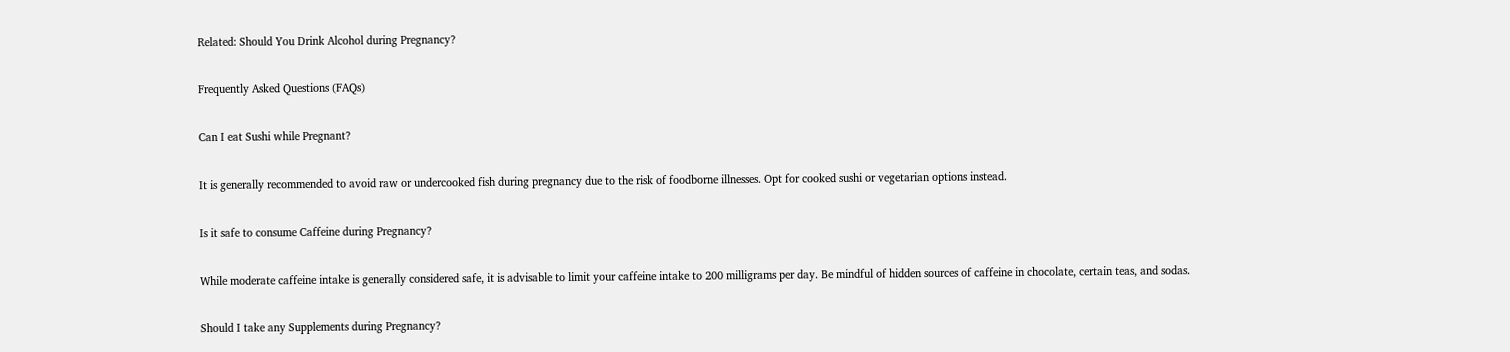Related: Should You Drink Alcohol during Pregnancy?

Frequently Asked Questions (FAQs)

Can I eat Sushi while Pregnant?

It is generally recommended to avoid raw or undercooked fish during pregnancy due to the risk of foodborne illnesses. Opt for cooked sushi or vegetarian options instead.

Is it safe to consume Caffeine during Pregnancy?

While moderate caffeine intake is generally considered safe, it is advisable to limit your caffeine intake to 200 milligrams per day. Be mindful of hidden sources of caffeine in chocolate, certain teas, and sodas.

Should I take any Supplements during Pregnancy?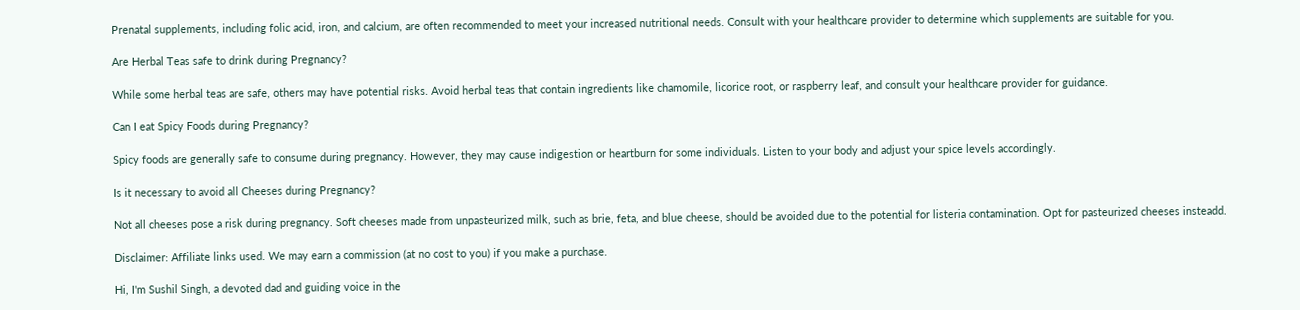Prenatal supplements, including folic acid, iron, and calcium, are often recommended to meet your increased nutritional needs. Consult with your healthcare provider to determine which supplements are suitable for you.

Are Herbal Teas safe to drink during Pregnancy?

While some herbal teas are safe, others may have potential risks. Avoid herbal teas that contain ingredients like chamomile, licorice root, or raspberry leaf, and consult your healthcare provider for guidance.

Can I eat Spicy Foods during Pregnancy?

Spicy foods are generally safe to consume during pregnancy. However, they may cause indigestion or heartburn for some individuals. Listen to your body and adjust your spice levels accordingly.

Is it necessary to avoid all Cheeses during Pregnancy?

Not all cheeses pose a risk during pregnancy. Soft cheeses made from unpasteurized milk, such as brie, feta, and blue cheese, should be avoided due to the potential for listeria contamination. Opt for pasteurized cheeses insteadd.

Disclaimer: Affiliate links used. We may earn a commission (at no cost to you) if you make a purchase.

Hi, I'm Sushil Singh, a devoted dad and guiding voice in the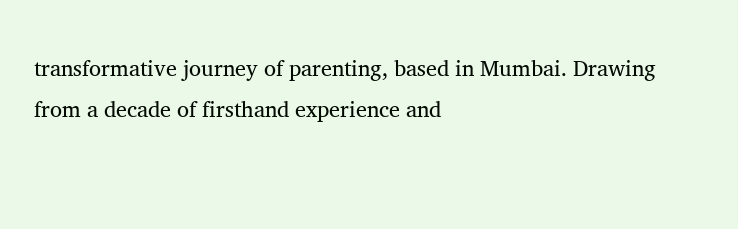transformative journey of parenting, based in Mumbai. Drawing from a decade of firsthand experience and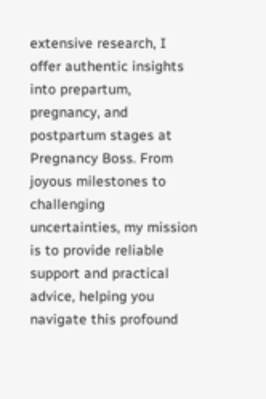extensive research, I offer authentic insights into prepartum, pregnancy, and postpartum stages at Pregnancy Boss. From joyous milestones to challenging uncertainties, my mission is to provide reliable support and practical advice, helping you navigate this profound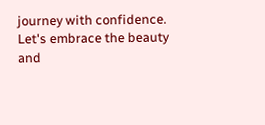journey with confidence. Let's embrace the beauty and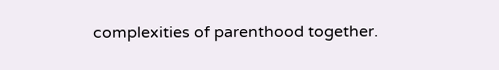complexities of parenthood together.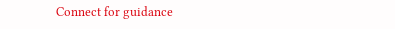Connect for guidance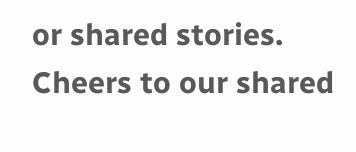or shared stories. Cheers to our shared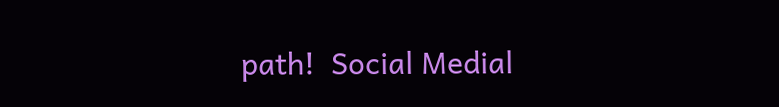path!  Social Medial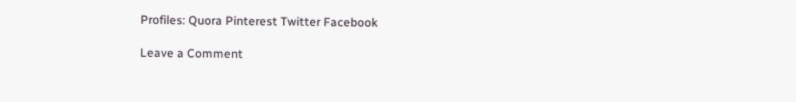Profiles: Quora Pinterest Twitter Facebook

Leave a Comment